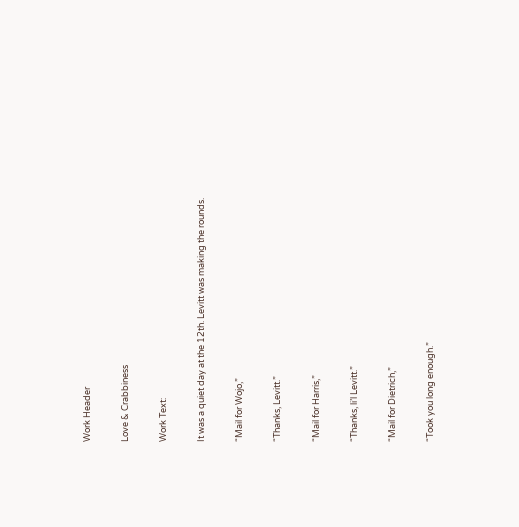Work Header

Love & Crabbiness

Work Text:

It was a quiet day at the 12th. Levitt was making the rounds.

“Mail for Wojo,”

“Thanks, Levitt.”

“Mail for Harris,”

“Thanks, li’l Levitt.”

“Mail for Dietrich,”

“Took you long enough.”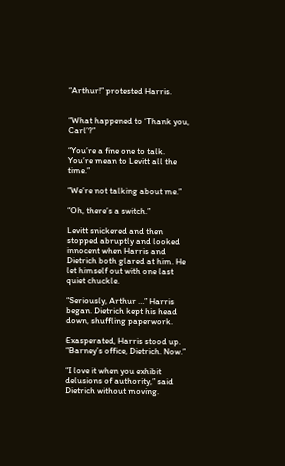“Arthur!” protested Harris.


“What happened to ‘Thank you, Carl’?”

“You’re a fine one to talk. You’re mean to Levitt all the time.”

“We’re not talking about me.”

“Oh, there’s a switch.”

Levitt snickered and then stopped abruptly and looked innocent when Harris and Dietrich both glared at him. He let himself out with one last quiet chuckle.

“Seriously, Arthur …” Harris began. Dietrich kept his head down, shuffling paperwork.

Exasperated, Harris stood up. “Barney’s office, Dietrich. Now.”

“I love it when you exhibit delusions of authority,” said Dietrich without moving.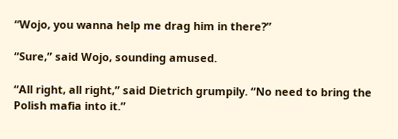“Wojo, you wanna help me drag him in there?”

“Sure,” said Wojo, sounding amused.

“All right, all right,” said Dietrich grumpily. “No need to bring the Polish mafia into it.”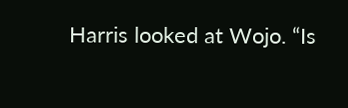Harris looked at Wojo. “Is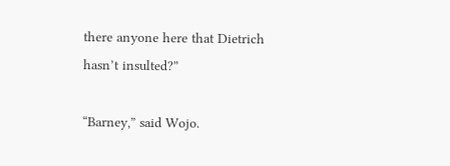there anyone here that Dietrich hasn’t insulted?”

“Barney,” said Wojo.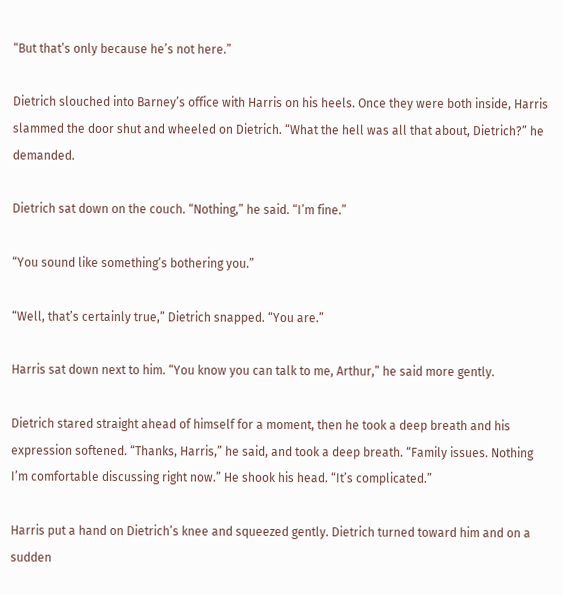“But that’s only because he’s not here.”

Dietrich slouched into Barney’s office with Harris on his heels. Once they were both inside, Harris slammed the door shut and wheeled on Dietrich. “What the hell was all that about, Dietrich?” he demanded.

Dietrich sat down on the couch. “Nothing,” he said. “I’m fine.”

“You sound like something’s bothering you.”

“Well, that’s certainly true,” Dietrich snapped. “You are.”

Harris sat down next to him. “You know you can talk to me, Arthur,” he said more gently.

Dietrich stared straight ahead of himself for a moment, then he took a deep breath and his expression softened. “Thanks, Harris,” he said, and took a deep breath. “Family issues. Nothing I’m comfortable discussing right now.” He shook his head. “It’s complicated.”

Harris put a hand on Dietrich’s knee and squeezed gently. Dietrich turned toward him and on a sudden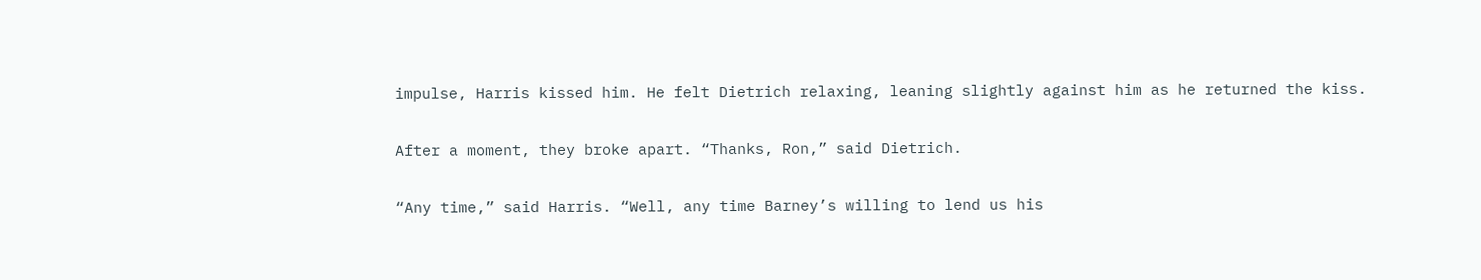impulse, Harris kissed him. He felt Dietrich relaxing, leaning slightly against him as he returned the kiss.

After a moment, they broke apart. “Thanks, Ron,” said Dietrich.

“Any time,” said Harris. “Well, any time Barney’s willing to lend us his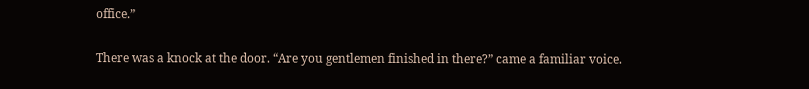office.”

There was a knock at the door. “Are you gentlemen finished in there?” came a familiar voice.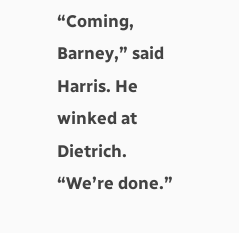“Coming, Barney,” said Harris. He winked at Dietrich. “We’re done.”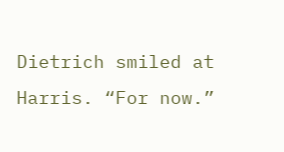Dietrich smiled at Harris. “For now.”